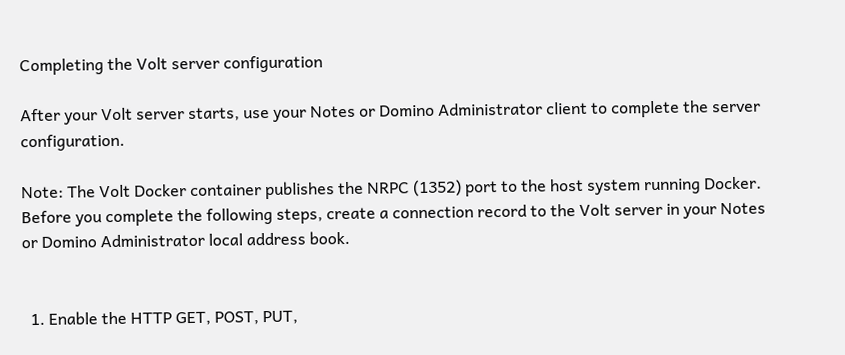Completing the Volt server configuration

After your Volt server starts, use your Notes or Domino Administrator client to complete the server configuration.

Note: The Volt Docker container publishes the NRPC (1352) port to the host system running Docker. Before you complete the following steps, create a connection record to the Volt server in your Notes or Domino Administrator local address book.


  1. Enable the HTTP GET, POST, PUT,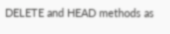DELETE and HEAD methods as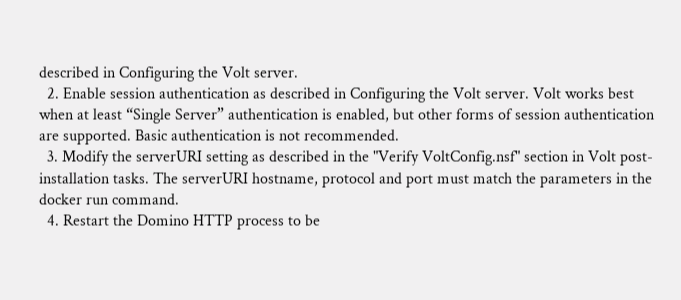described in Configuring the Volt server.
  2. Enable session authentication as described in Configuring the Volt server. Volt works best when at least “Single Server” authentication is enabled, but other forms of session authentication are supported. Basic authentication is not recommended.
  3. Modify the serverURI setting as described in the "Verify VoltConfig.nsf" section in Volt post-installation tasks. The serverURI hostname, protocol and port must match the parameters in the docker run command.
  4. Restart the Domino HTTP process to be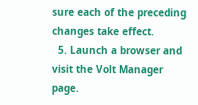sure each of the preceding changes take effect.
  5. Launch a browser and visit the Volt Manager page.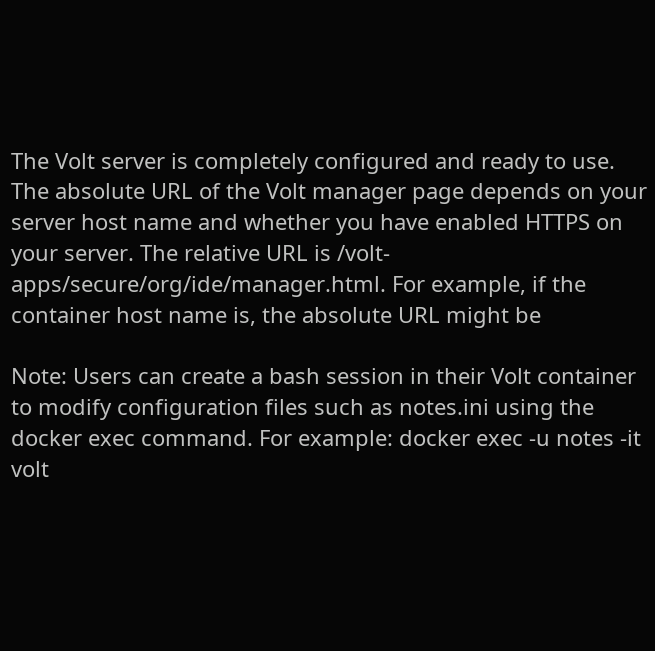The Volt server is completely configured and ready to use. The absolute URL of the Volt manager page depends on your server host name and whether you have enabled HTTPS on your server. The relative URL is /volt-apps/secure/org/ide/manager.html. For example, if the container host name is, the absolute URL might be

Note: Users can create a bash session in their Volt container to modify configuration files such as notes.ini using the docker exec command. For example: docker exec -u notes -it volt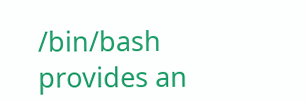/bin/bash provides an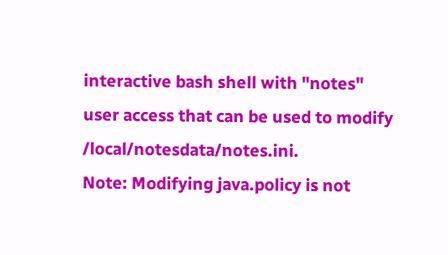interactive bash shell with "notes" user access that can be used to modify /local/notesdata/notes.ini.
Note: Modifying java.policy is not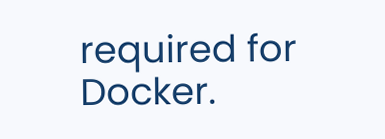required for Docker.